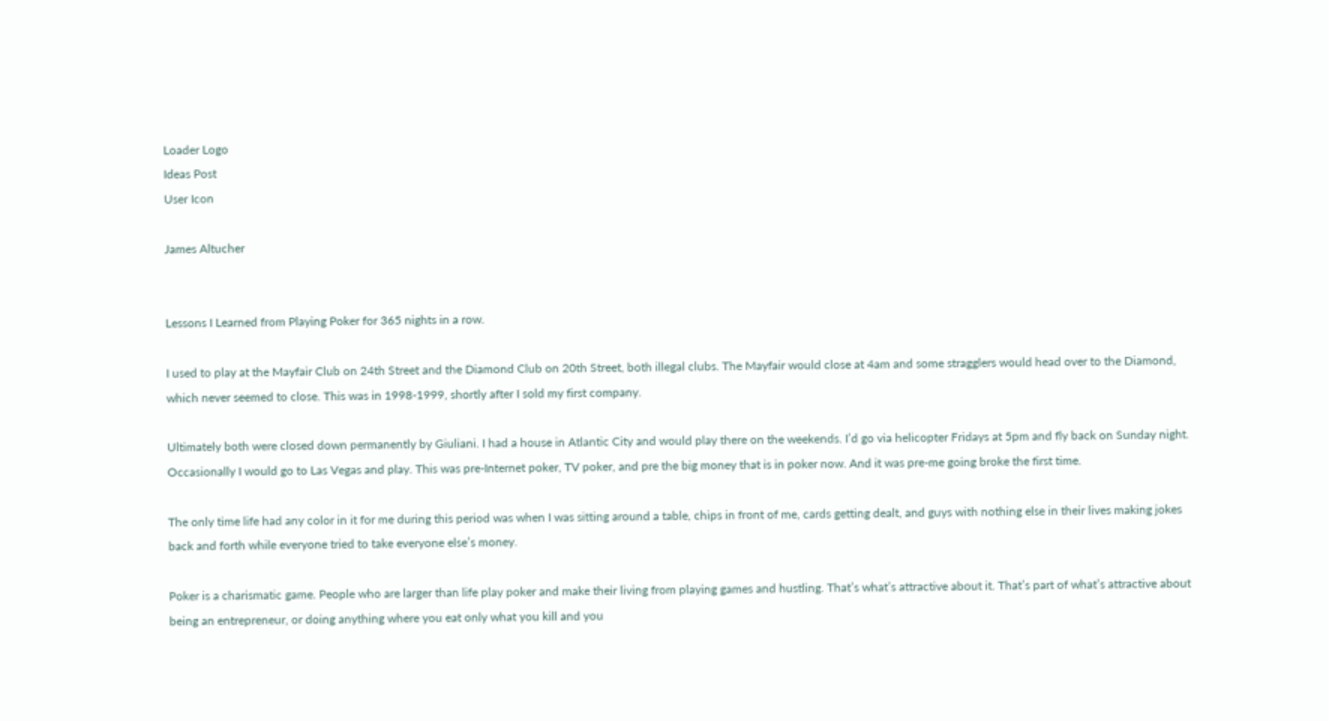Loader Logo
Ideas Post
User Icon

James Altucher


Lessons I Learned from Playing Poker for 365 nights in a row.

I used to play at the Mayfair Club on 24th Street and the Diamond Club on 20th Street, both illegal clubs. The Mayfair would close at 4am and some stragglers would head over to the Diamond, which never seemed to close. This was in 1998-1999, shortly after I sold my first company.

Ultimately both were closed down permanently by Giuliani. I had a house in Atlantic City and would play there on the weekends. I’d go via helicopter Fridays at 5pm and fly back on Sunday night. Occasionally I would go to Las Vegas and play. This was pre-Internet poker, TV poker, and pre the big money that is in poker now. And it was pre-me going broke the first time.

The only time life had any color in it for me during this period was when I was sitting around a table, chips in front of me, cards getting dealt, and guys with nothing else in their lives making jokes back and forth while everyone tried to take everyone else’s money.

Poker is a charismatic game. People who are larger than life play poker and make their living from playing games and hustling. That’s what’s attractive about it. That’s part of what’s attractive about being an entrepreneur, or doing anything where you eat only what you kill and you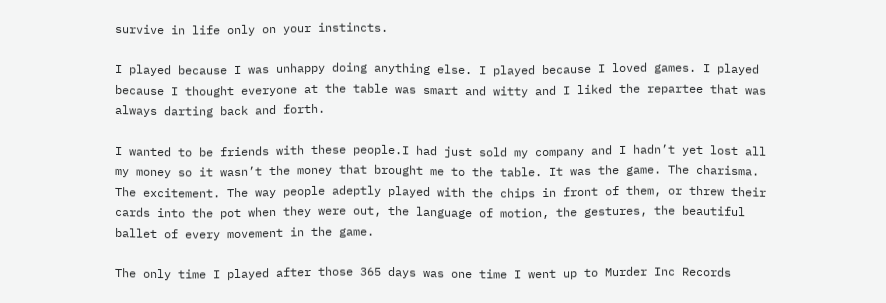survive in life only on your instincts.

I played because I was unhappy doing anything else. I played because I loved games. I played because I thought everyone at the table was smart and witty and I liked the repartee that was always darting back and forth.

I wanted to be friends with these people.I had just sold my company and I hadn’t yet lost all my money so it wasn’t the money that brought me to the table. It was the game. The charisma. The excitement. The way people adeptly played with the chips in front of them, or threw their cards into the pot when they were out, the language of motion, the gestures, the beautiful ballet of every movement in the game.

The only time I played after those 365 days was one time I went up to Murder Inc Records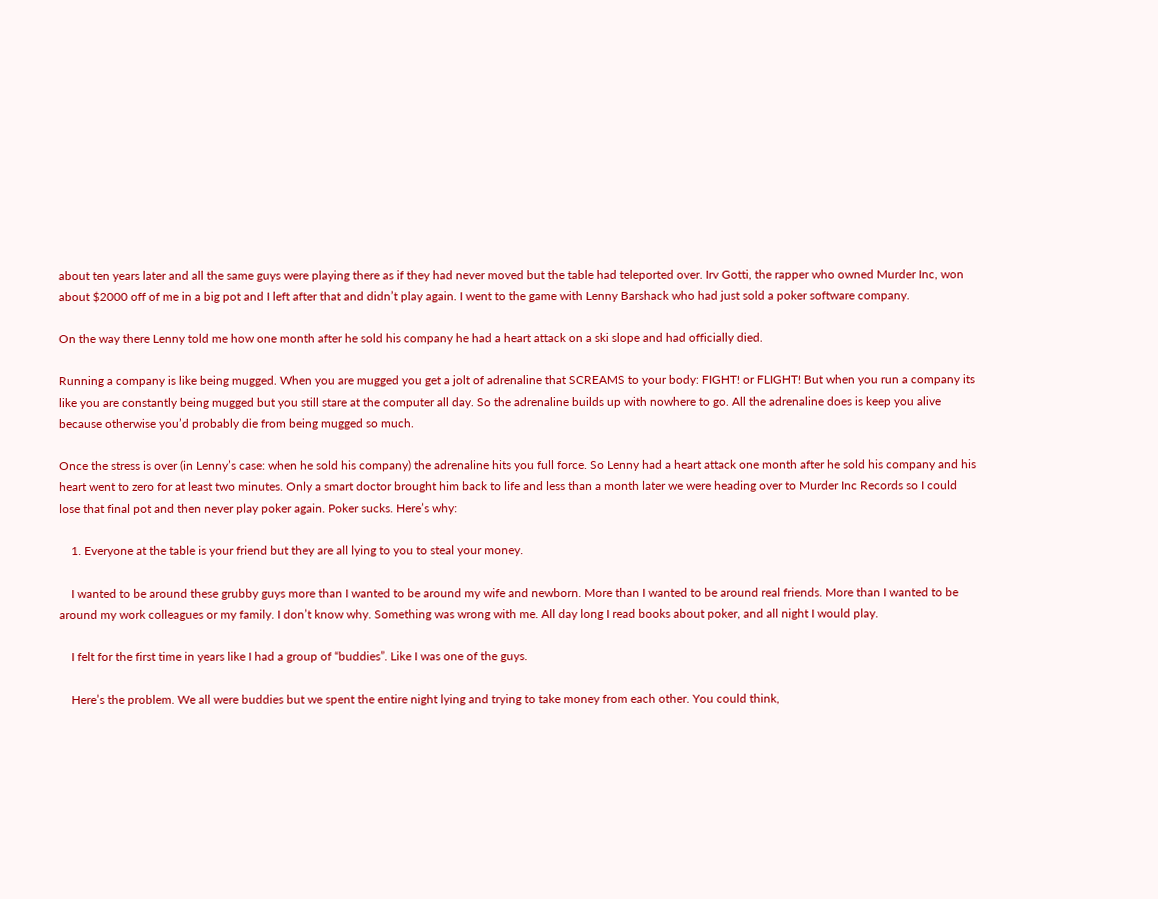about ten years later and all the same guys were playing there as if they had never moved but the table had teleported over. Irv Gotti, the rapper who owned Murder Inc, won about $2000 off of me in a big pot and I left after that and didn’t play again. I went to the game with Lenny Barshack who had just sold a poker software company.

On the way there Lenny told me how one month after he sold his company he had a heart attack on a ski slope and had officially died.

Running a company is like being mugged. When you are mugged you get a jolt of adrenaline that SCREAMS to your body: FIGHT! or FLIGHT! But when you run a company its like you are constantly being mugged but you still stare at the computer all day. So the adrenaline builds up with nowhere to go. All the adrenaline does is keep you alive because otherwise you’d probably die from being mugged so much.

Once the stress is over (in Lenny’s case: when he sold his company) the adrenaline hits you full force. So Lenny had a heart attack one month after he sold his company and his heart went to zero for at least two minutes. Only a smart doctor brought him back to life and less than a month later we were heading over to Murder Inc Records so I could lose that final pot and then never play poker again. Poker sucks. Here’s why:

    1. Everyone at the table is your friend but they are all lying to you to steal your money.

    I wanted to be around these grubby guys more than I wanted to be around my wife and newborn. More than I wanted to be around real friends. More than I wanted to be around my work colleagues or my family. I don’t know why. Something was wrong with me. All day long I read books about poker, and all night I would play.

    I felt for the first time in years like I had a group of “buddies”. Like I was one of the guys.

    Here’s the problem. We all were buddies but we spent the entire night lying and trying to take money from each other. You could think,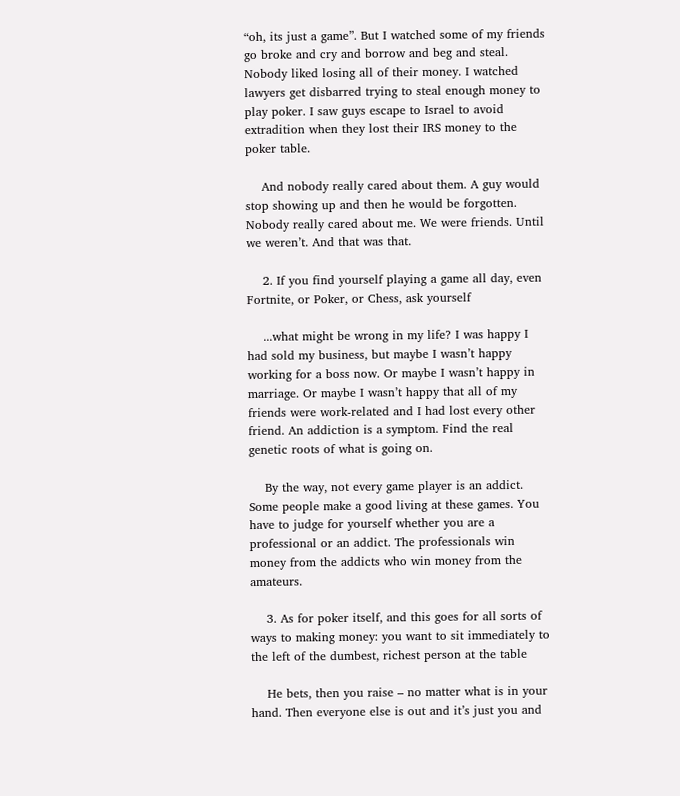“oh, its just a game”. But I watched some of my friends go broke and cry and borrow and beg and steal. Nobody liked losing all of their money. I watched lawyers get disbarred trying to steal enough money to play poker. I saw guys escape to Israel to avoid extradition when they lost their IRS money to the poker table.

    And nobody really cared about them. A guy would stop showing up and then he would be forgotten. Nobody really cared about me. We were friends. Until we weren’t. And that was that.

    2. If you find yourself playing a game all day, even Fortnite, or Poker, or Chess, ask yourself

    ...what might be wrong in my life? I was happy I had sold my business, but maybe I wasn’t happy working for a boss now. Or maybe I wasn’t happy in marriage. Or maybe I wasn’t happy that all of my friends were work-related and I had lost every other friend. An addiction is a symptom. Find the real genetic roots of what is going on.

    By the way, not every game player is an addict. Some people make a good living at these games. You have to judge for yourself whether you are a professional or an addict. The professionals win money from the addicts who win money from the amateurs.

    3. As for poker itself, and this goes for all sorts of ways to making money: you want to sit immediately to the left of the dumbest, richest person at the table

    He bets, then you raise – no matter what is in your hand. Then everyone else is out and it’s just you and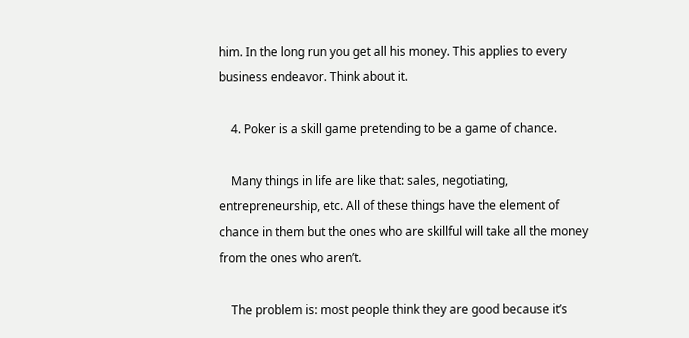him. In the long run you get all his money. This applies to every business endeavor. Think about it.

    4. Poker is a skill game pretending to be a game of chance.

    Many things in life are like that: sales, negotiating, entrepreneurship, etc. All of these things have the element of chance in them but the ones who are skillful will take all the money from the ones who aren’t.

    The problem is: most people think they are good because it’s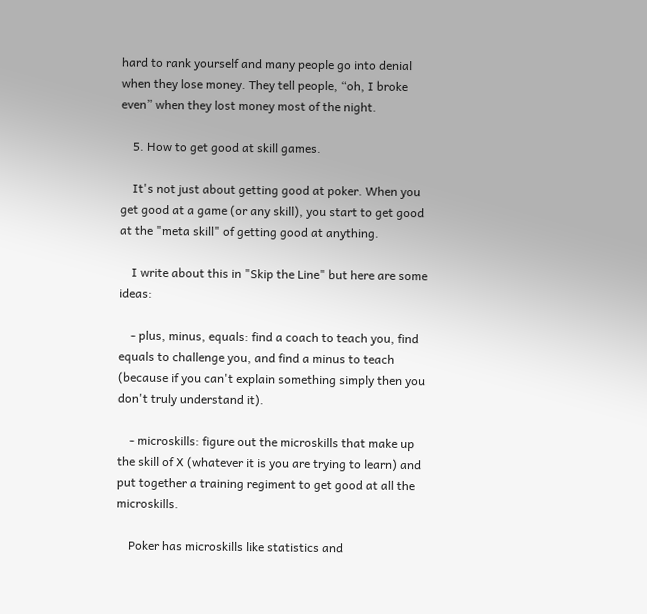hard to rank yourself and many people go into denial when they lose money. They tell people, “oh, I broke even” when they lost money most of the night.

    5. How to get good at skill games.

    It's not just about getting good at poker. When you get good at a game (or any skill), you start to get good at the "meta skill" of getting good at anything.

    I write about this in "Skip the Line" but here are some ideas:

    - plus, minus, equals: find a coach to teach you, find equals to challenge you, and find a minus to teach (because if you can't explain something simply then you don't truly understand it).

    - microskills: figure out the microskills that make up the skill of X (whatever it is you are trying to learn) and put together a training regiment to get good at all the microskills.

    Poker has microskills like statistics and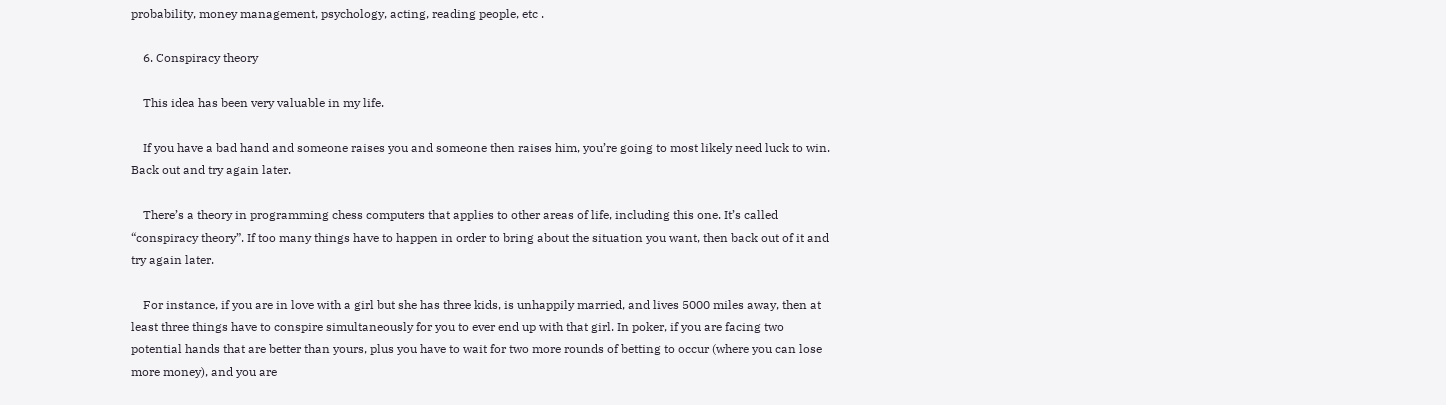probability, money management, psychology, acting, reading people, etc .

    6. Conspiracy theory

    This idea has been very valuable in my life.

    If you have a bad hand and someone raises you and someone then raises him, you’re going to most likely need luck to win. Back out and try again later.

    There’s a theory in programming chess computers that applies to other areas of life, including this one. It’s called “conspiracy theory”. If too many things have to happen in order to bring about the situation you want, then back out of it and try again later.

    For instance, if you are in love with a girl but she has three kids, is unhappily married, and lives 5000 miles away, then at least three things have to conspire simultaneously for you to ever end up with that girl. In poker, if you are facing two potential hands that are better than yours, plus you have to wait for two more rounds of betting to occur (where you can lose more money), and you are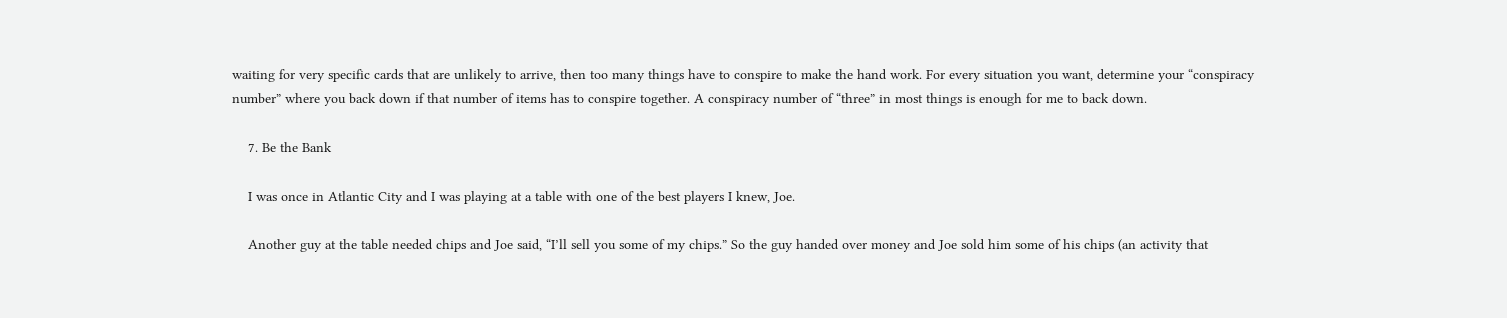waiting for very specific cards that are unlikely to arrive, then too many things have to conspire to make the hand work. For every situation you want, determine your “conspiracy number” where you back down if that number of items has to conspire together. A conspiracy number of “three” in most things is enough for me to back down.

    7. Be the Bank

    I was once in Atlantic City and I was playing at a table with one of the best players I knew, Joe.

    Another guy at the table needed chips and Joe said, “I’ll sell you some of my chips.” So the guy handed over money and Joe sold him some of his chips (an activity that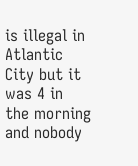is illegal in Atlantic City but it was 4 in the morning and nobody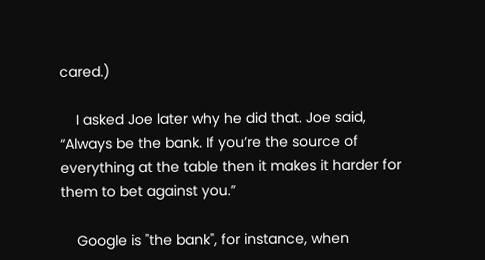cared.)

    I asked Joe later why he did that. Joe said, “Always be the bank. If you’re the source of everything at the table then it makes it harder for them to bet against you.”

    Google is "the bank", for instance, when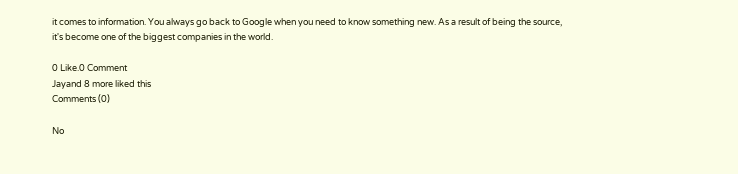it comes to information. You always go back to Google when you need to know something new. As a result of being the source, it's become one of the biggest companies in the world.

0 Like.0 Comment
Jayand 8 more liked this
Comments (0)

No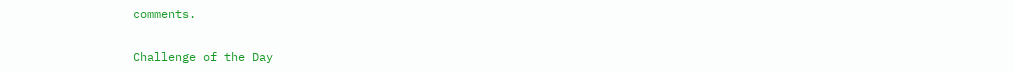comments.

Challenge of the Day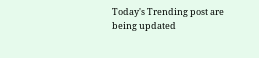Today's Trending post are being updated